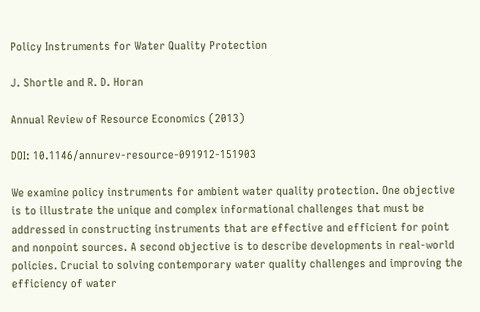Policy Instruments for Water Quality Protection

J. Shortle and R. D. Horan

Annual Review of Resource Economics (2013)

DOI: 10.1146/annurev-resource-091912-151903

We examine policy instruments for ambient water quality protection. One objective is to illustrate the unique and complex informational challenges that must be addressed in constructing instruments that are effective and efficient for point and nonpoint sources. A second objective is to describe developments in real-world policies. Crucial to solving contemporary water quality challenges and improving the efficiency of water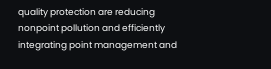quality protection are reducing nonpoint pollution and efficiently integrating point management and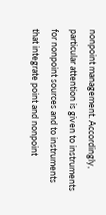nonpoint management. Accordingly, particular attention is given to instruments for nonpoint sources and to instruments that integrate point and nonpoint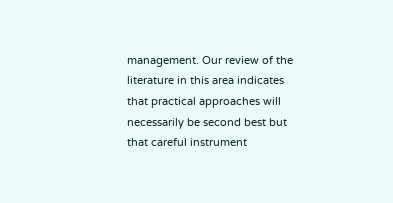management. Our review of the literature in this area indicates that practical approaches will necessarily be second best but that careful instrument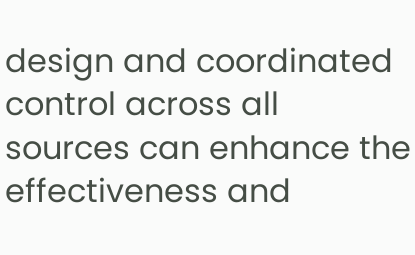design and coordinated control across all sources can enhance the effectiveness and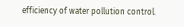efficiency of water pollution control.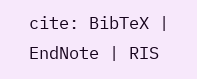cite: BibTeX | EndNote | RIS